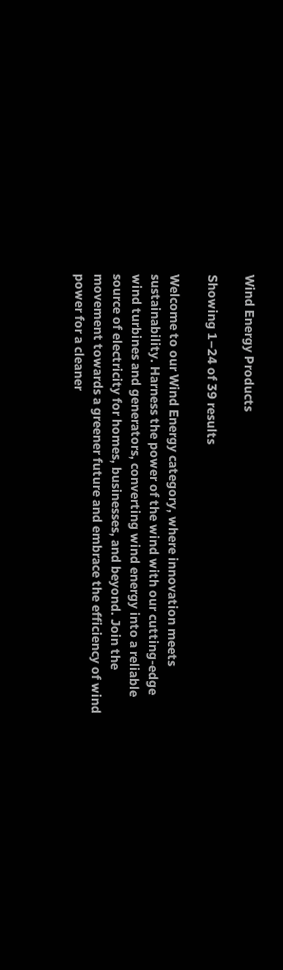Wind Energy Products

Showing 1–24 of 39 results

Welcome to our Wind Energy category, where innovation meets sustainability. Harness the power of the wind with our cutting-edge wind turbines and generators, converting wind energy into a reliable source of electricity for homes, businesses, and beyond. Join the movement towards a greener future and embrace the efficiency of wind power for a cleaner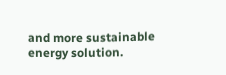and more sustainable energy solution.